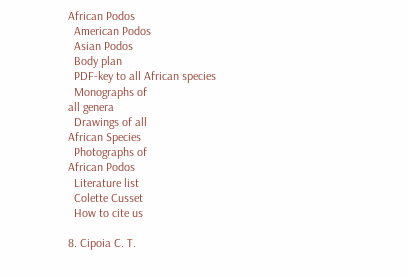African Podos
  American Podos
  Asian Podos
  Body plan
  PDF-key to all African species
  Monographs of
all genera
  Drawings of all
African Species
  Photographs of
African Podos
  Literature list
  Colette Cusset
  How to cite us

8. Cipoia C. T.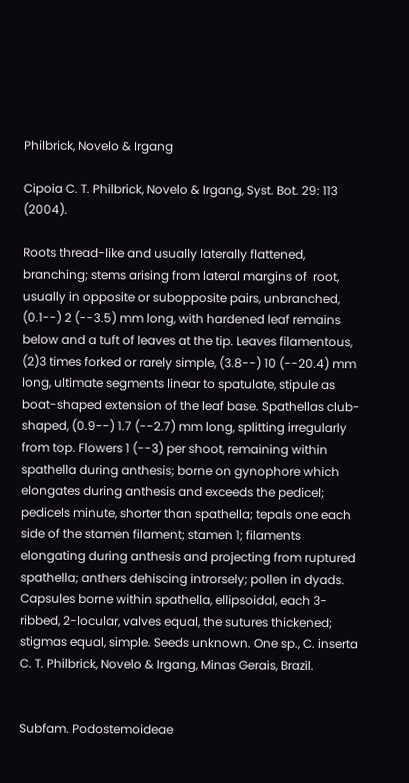Philbrick, Novelo & Irgang

Cipoia C. T. Philbrick, Novelo & Irgang, Syst. Bot. 29: 113 (2004).

Roots thread-like and usually laterally flattened, branching; stems arising from lateral margins of  root, usually in opposite or subopposite pairs, unbranched, (0.1--) 2 (--3.5) mm long, with hardened leaf remains below and a tuft of leaves at the tip. Leaves filamentous, (2)3 times forked or rarely simple, (3.8--) 10 (--20.4) mm long, ultimate segments linear to spatulate, stipule as boat-shaped extension of the leaf base. Spathellas club-shaped, (0.9--) 1.7 (--2.7) mm long, splitting irregularly from top. Flowers 1 (--3) per shoot, remaining within spathella during anthesis; borne on gynophore which elongates during anthesis and exceeds the pedicel; pedicels minute, shorter than spathella; tepals one each side of the stamen filament; stamen 1; filaments elongating during anthesis and projecting from ruptured spathella; anthers dehiscing introrsely; pollen in dyads. Capsules borne within spathella, ellipsoidal, each 3-ribbed, 2-locular, valves equal, the sutures thickened; stigmas equal, simple. Seeds unknown. One sp., C. inserta C. T. Philbrick, Novelo & Irgang, Minas Gerais, Brazil.


Subfam. Podostemoideae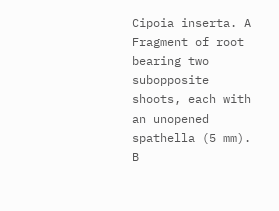Cipoia inserta. A Fragment of root bearing two subopposite shoots, each with an unopened spathella (5 mm). B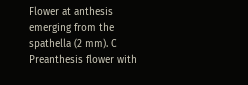Flower at anthesis emerging from the spathella (2 mm). C Preanthesis flower with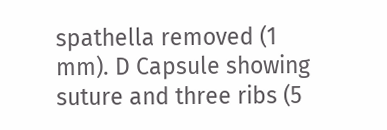spathella removed (1 mm). D Capsule showing suture and three ribs (5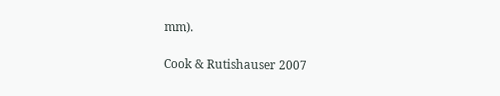mm).

Cook & Rutishauser 2007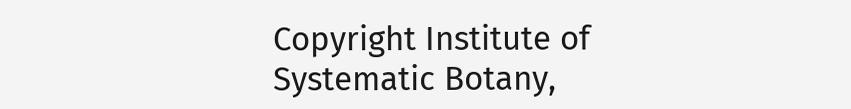Copyright Institute of Systematic Botany,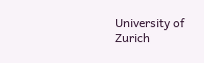University of Zurich